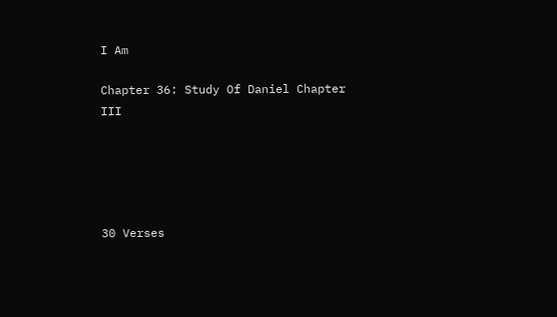I Am

Chapter 36: Study Of Daniel Chapter III





30 Verses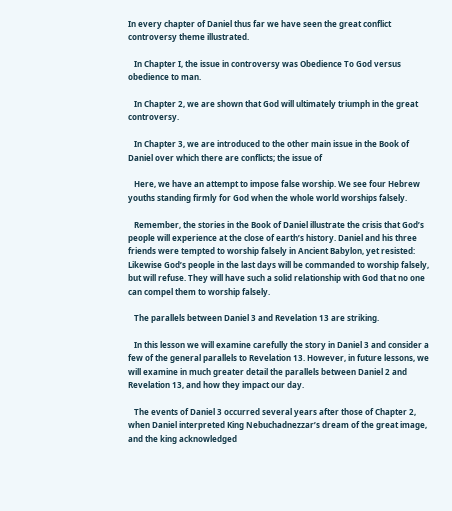In every chapter of Daniel thus far we have seen the great conflict controversy theme illustrated.

   In Chapter I, the issue in controversy was Obedience To God versus obedience to man.

   In Chapter 2, we are shown that God will ultimately triumph in the great controversy.

   In Chapter 3, we are introduced to the other main issue in the Book of Daniel over which there are conflicts; the issue of

   Here, we have an attempt to impose false worship. We see four Hebrew youths standing firmly for God when the whole world worships falsely.

   Remember, the stories in the Book of Daniel illustrate the crisis that God’s people will experience at the close of earth’s history. Daniel and his three friends were tempted to worship falsely in Ancient Babylon, yet resisted: Likewise God’s people in the last days will be commanded to worship falsely, but will refuse. They will have such a solid relationship with God that no one can compel them to worship falsely.

   The parallels between Daniel 3 and Revelation 13 are striking.

   In this lesson we will examine carefully the story in Daniel 3 and consider a few of the general parallels to Revelation 13. However, in future lessons, we will examine in much greater detail the parallels between Daniel 2 and Revelation 13, and how they impact our day.

   The events of Daniel 3 occurred several years after those of Chapter 2, when Daniel interpreted King Nebuchadnezzar’s dream of the great image, and the king acknowledged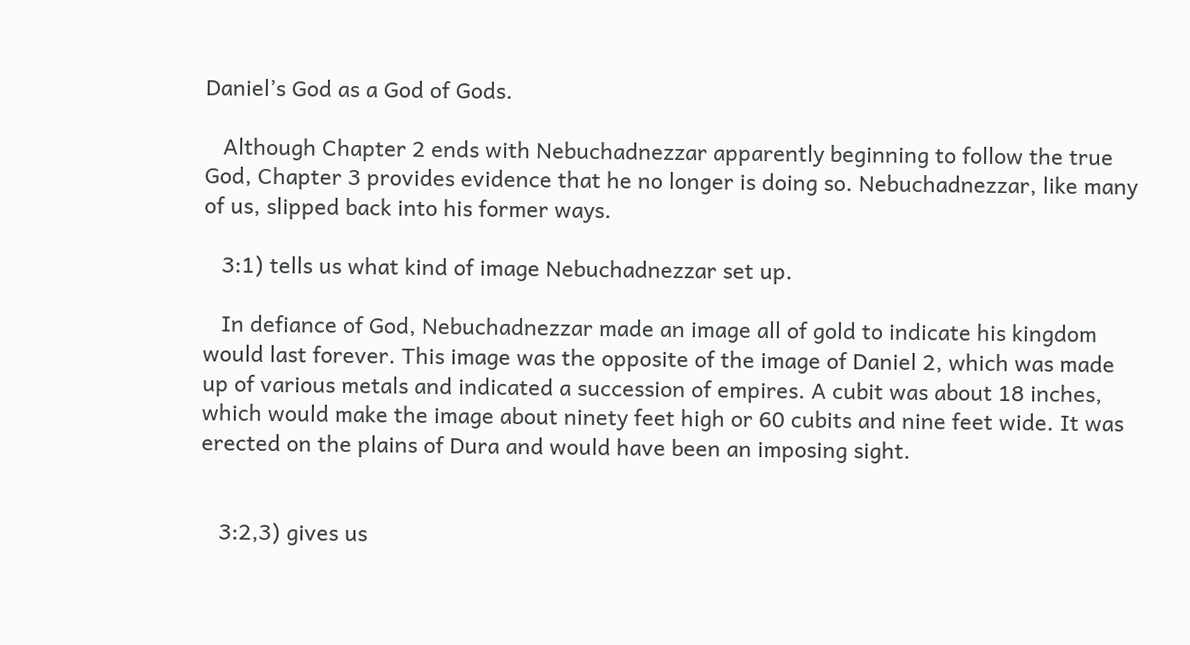Daniel’s God as a God of Gods.

   Although Chapter 2 ends with Nebuchadnezzar apparently beginning to follow the true God, Chapter 3 provides evidence that he no longer is doing so. Nebuchadnezzar, like many of us, slipped back into his former ways.

   3:1) tells us what kind of image Nebuchadnezzar set up.

   In defiance of God, Nebuchadnezzar made an image all of gold to indicate his kingdom would last forever. This image was the opposite of the image of Daniel 2, which was made up of various metals and indicated a succession of empires. A cubit was about 18 inches, which would make the image about ninety feet high or 60 cubits and nine feet wide. It was erected on the plains of Dura and would have been an imposing sight.


   3:2,3) gives us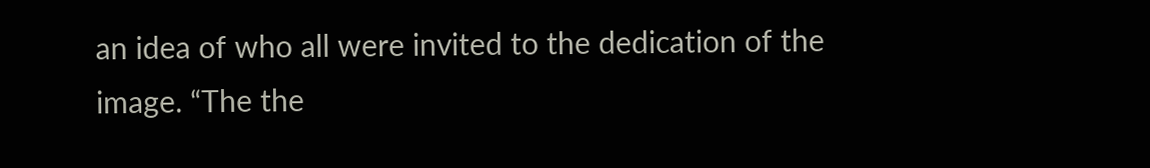an idea of who all were invited to the dedication of the image. “The the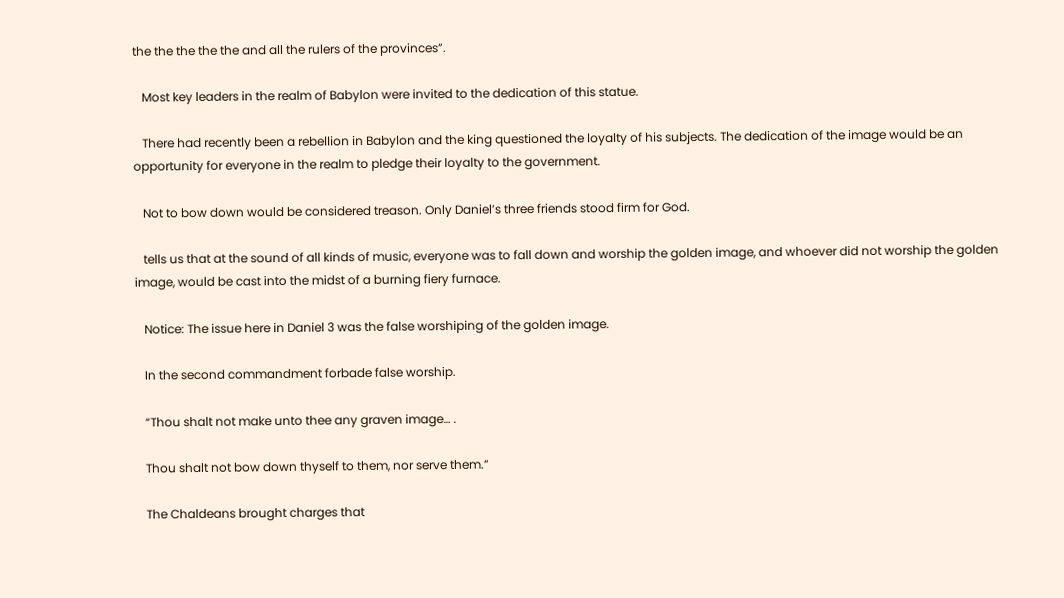the the the the the and all the rulers of the provinces”.

   Most key leaders in the realm of Babylon were invited to the dedication of this statue.

   There had recently been a rebellion in Babylon and the king questioned the loyalty of his subjects. The dedication of the image would be an opportunity for everyone in the realm to pledge their loyalty to the government.

   Not to bow down would be considered treason. Only Daniel’s three friends stood firm for God.

   tells us that at the sound of all kinds of music, everyone was to fall down and worship the golden image, and whoever did not worship the golden image, would be cast into the midst of a burning fiery furnace.

   Notice: The issue here in Daniel 3 was the false worshiping of the golden image.

   In the second commandment forbade false worship.

   “Thou shalt not make unto thee any graven image… .

   Thou shalt not bow down thyself to them, nor serve them.”

   The Chaldeans brought charges that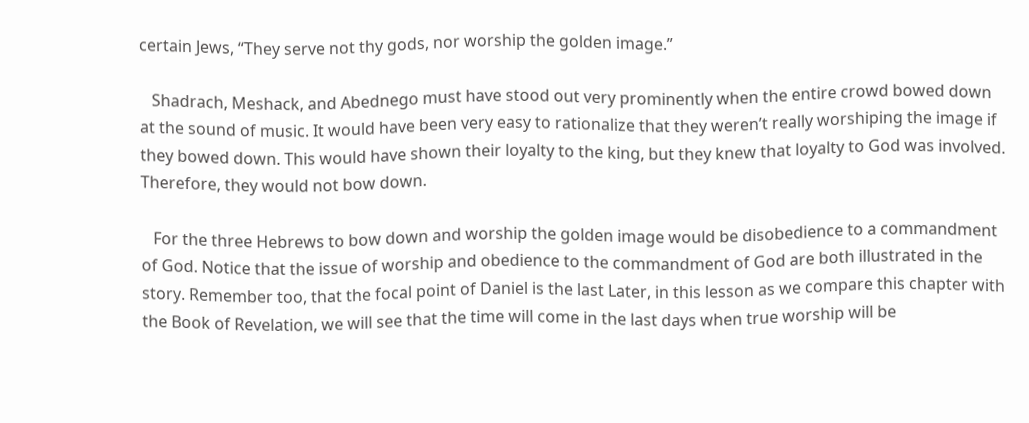certain Jews, “They serve not thy gods, nor worship the golden image.”

   Shadrach, Meshack, and Abednego must have stood out very prominently when the entire crowd bowed down at the sound of music. It would have been very easy to rationalize that they weren’t really worshiping the image if they bowed down. This would have shown their loyalty to the king, but they knew that loyalty to God was involved. Therefore, they would not bow down.

   For the three Hebrews to bow down and worship the golden image would be disobedience to a commandment of God. Notice that the issue of worship and obedience to the commandment of God are both illustrated in the story. Remember too, that the focal point of Daniel is the last Later, in this lesson as we compare this chapter with the Book of Revelation, we will see that the time will come in the last days when true worship will be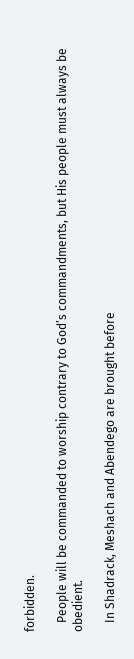forbidden.

   People will be commanded to worship contrary to God’s commandments, but His people must always be obedient.

   In Shadrack, Meshach and Abendego are brought before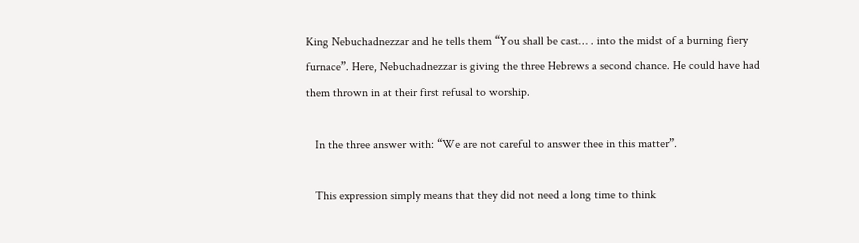King Nebuchadnezzar and he tells them “You shall be cast… . into the midst of a burning fiery furnace”. Here, Nebuchadnezzar is giving the three Hebrews a second chance. He could have had them thrown in at their first refusal to worship.

   In the three answer with: “We are not careful to answer thee in this matter”.

   This expression simply means that they did not need a long time to think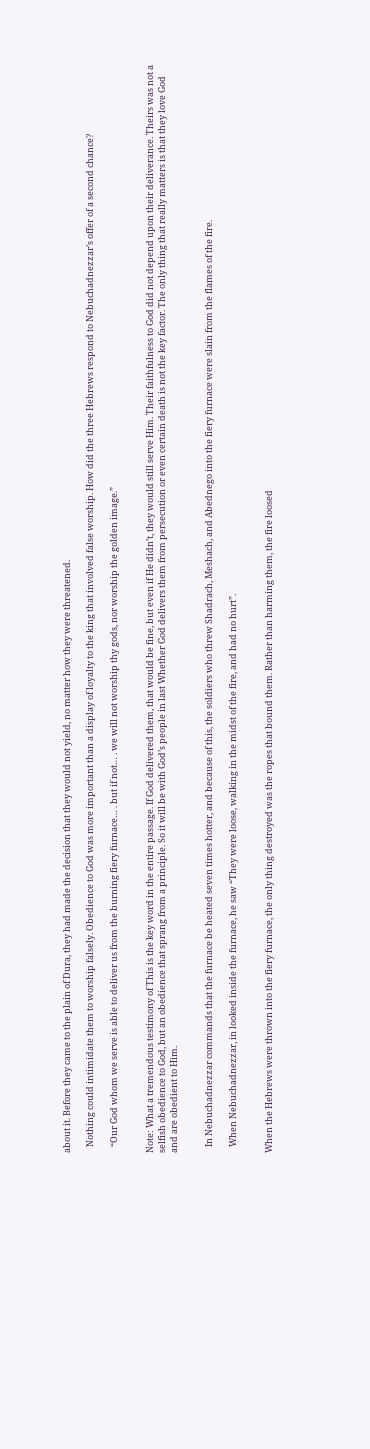about it. Before they came to the plain of Dura, they had made the decision that they would not yield, no matter how they were threatened.

   Nothing could intimidate them to worship falsely. Obedience to God was more important than a display of loyalty to the king that involved false worship. How did the three Hebrews respond to Nebuchadnezzar’s offer of a second chance?

   “Our God whom we serve is able to deliver us from the burning fiery furnace… . but if not… . we will not worship thy gods, nor worship the golden image.”


Note: What a tremendous testimony of This is the key word in the entire passage. If God delivered them, that would be fine, but even if He didn’t, they would still serve Him. Their faithfulness to God did not depend upon their deliverance. Theirs was not a selfish obedience to God, but an obedience that sprang from a principle. So it will be with God’s people in last Whether God delivers them from persecution or even certain death is not the key factor. The only thing that really matters is that they love God and are obedient to Him.


   In Nebuchadnezzar commands that the furnace be heated seven times hotter, and because of this, the soldiers who threw Shadrach, Meshach, and Abednego into the fiery furnace were slain from the flames of the fire.

   When Nebuchadnezzar, in looked inside the furnace, he saw “They were loose, walking in the midst of the fire, and had no hurt”.


When the Hebrews were thrown into the fiery furnace, the only thing destroyed was the ropes that bound them. Rather than harming them, the fire loosed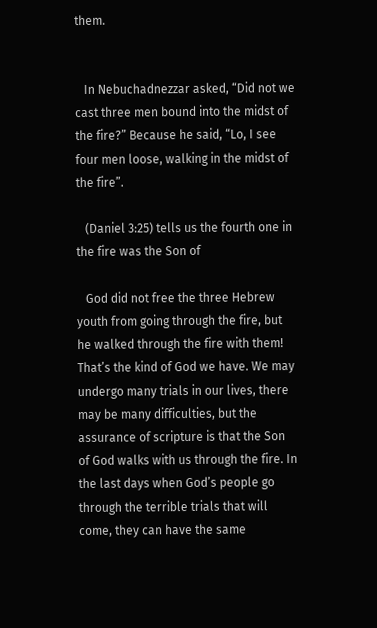them.


   In Nebuchadnezzar asked, “Did not we cast three men bound into the midst of the fire?” Because he said, “Lo, I see four men loose, walking in the midst of the fire”.

   (Daniel 3:25) tells us the fourth one in the fire was the Son of

   God did not free the three Hebrew youth from going through the fire, but he walked through the fire with them! That’s the kind of God we have. We may undergo many trials in our lives, there may be many difficulties, but the assurance of scripture is that the Son of God walks with us through the fire. In the last days when God’s people go through the terrible trials that will come, they can have the same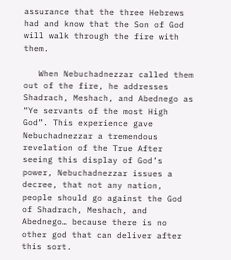assurance that the three Hebrews had and know that the Son of God will walk through the fire with them.

   When Nebuchadnezzar called them out of the fire, he addresses Shadrach, Meshach, and Abednego as “Ye servants of the most High God”. This experience gave Nebuchadnezzar a tremendous revelation of the True After seeing this display of God’s power, Nebuchadnezzar issues a decree, that not any nation, people should go against the God of Shadrach, Meshach, and Abednego… because there is no other god that can deliver after this sort.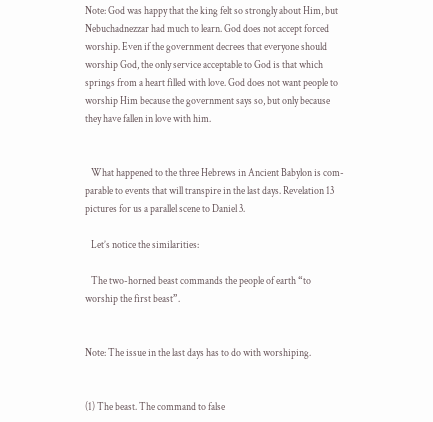Note: God was happy that the king felt so strongly about Him, but Nebuchadnezzar had much to learn. God does not accept forced worship. Even if the government decrees that everyone should worship God, the only service acceptable to God is that which springs from a heart filled with love. God does not want people to worship Him because the government says so, but only because they have fallen in love with him.


   What happened to the three Hebrews in Ancient Babylon is com- parable to events that will transpire in the last days. Revelation 13 pictures for us a parallel scene to Daniel 3.

   Let’s notice the similarities:

   The two-horned beast commands the people of earth “to worship the first beast”.


Note: The issue in the last days has to do with worshiping.


(1) The beast. The command to false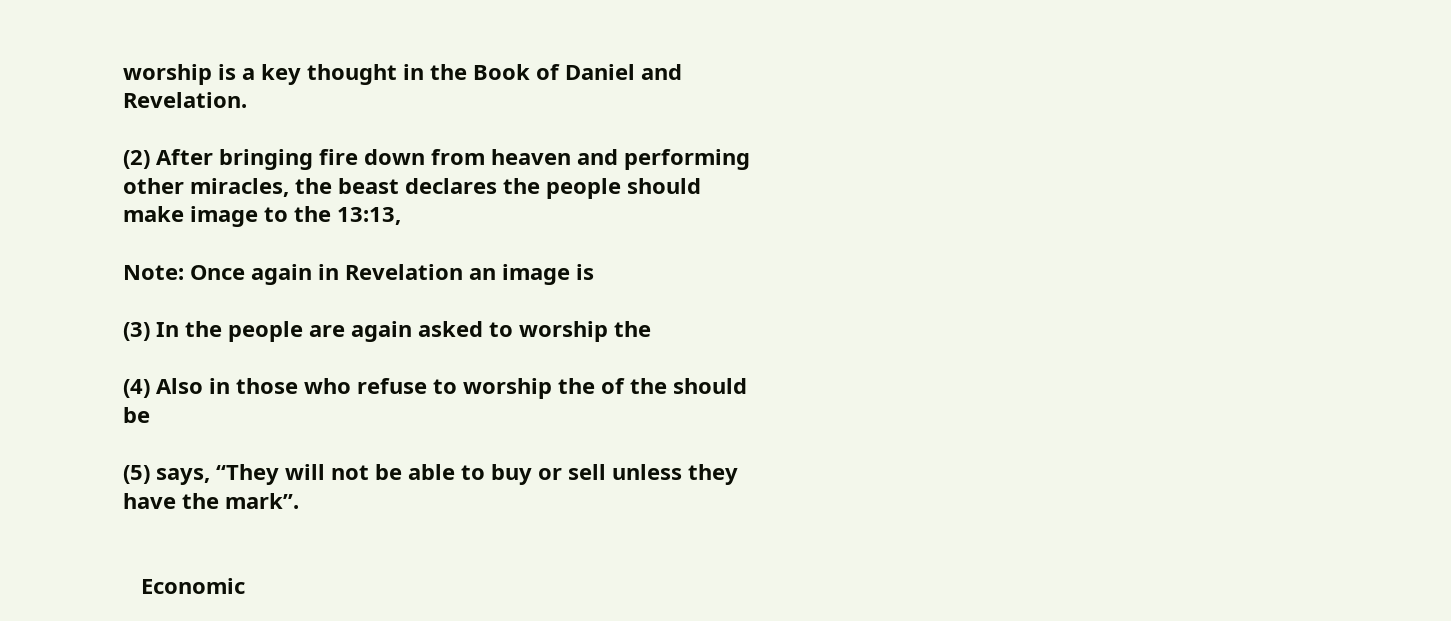worship is a key thought in the Book of Daniel and Revelation.

(2) After bringing fire down from heaven and performing other miracles, the beast declares the people should make image to the 13:13,

Note: Once again in Revelation an image is

(3) In the people are again asked to worship the

(4) Also in those who refuse to worship the of the should be

(5) says, “They will not be able to buy or sell unless they have the mark”.


   Economic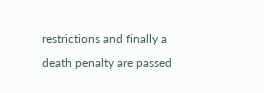restrictions and finally a death penalty are passed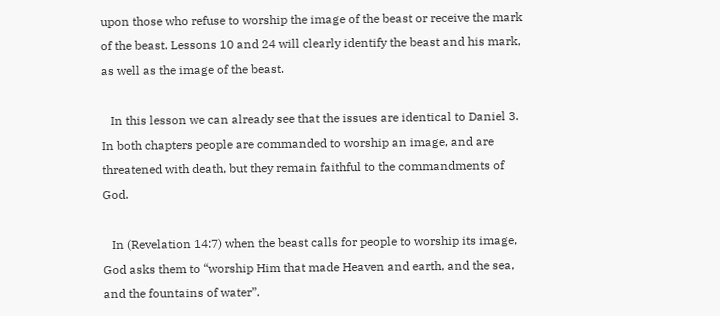upon those who refuse to worship the image of the beast or receive the mark of the beast. Lessons 10 and 24 will clearly identify the beast and his mark, as well as the image of the beast.

   In this lesson we can already see that the issues are identical to Daniel 3. In both chapters people are commanded to worship an image, and are threatened with death, but they remain faithful to the commandments of God.

   In (Revelation 14:7) when the beast calls for people to worship its image, God asks them to “worship Him that made Heaven and earth, and the sea, and the fountains of water”.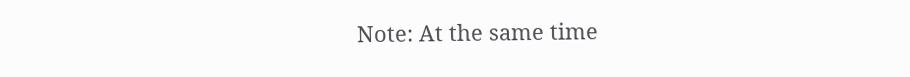Note: At the same time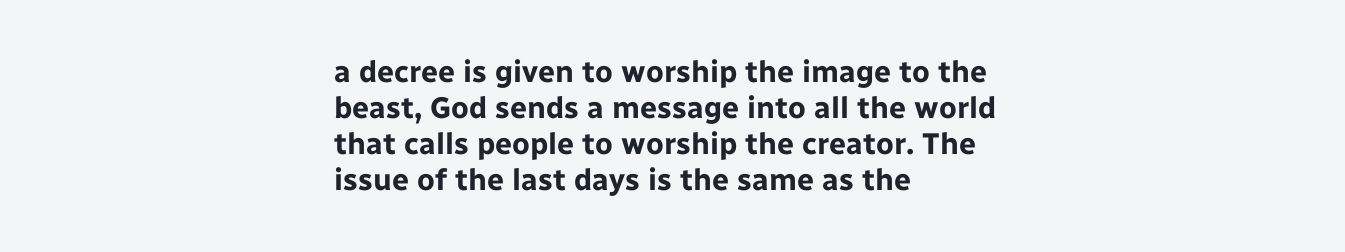a decree is given to worship the image to the beast, God sends a message into all the world that calls people to worship the creator. The issue of the last days is the same as the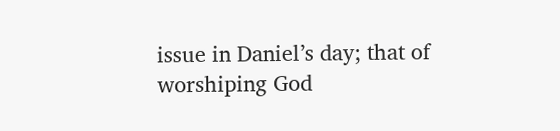issue in Daniel’s day; that of worshiping God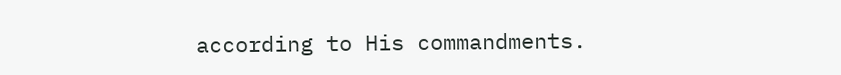according to His commandments.